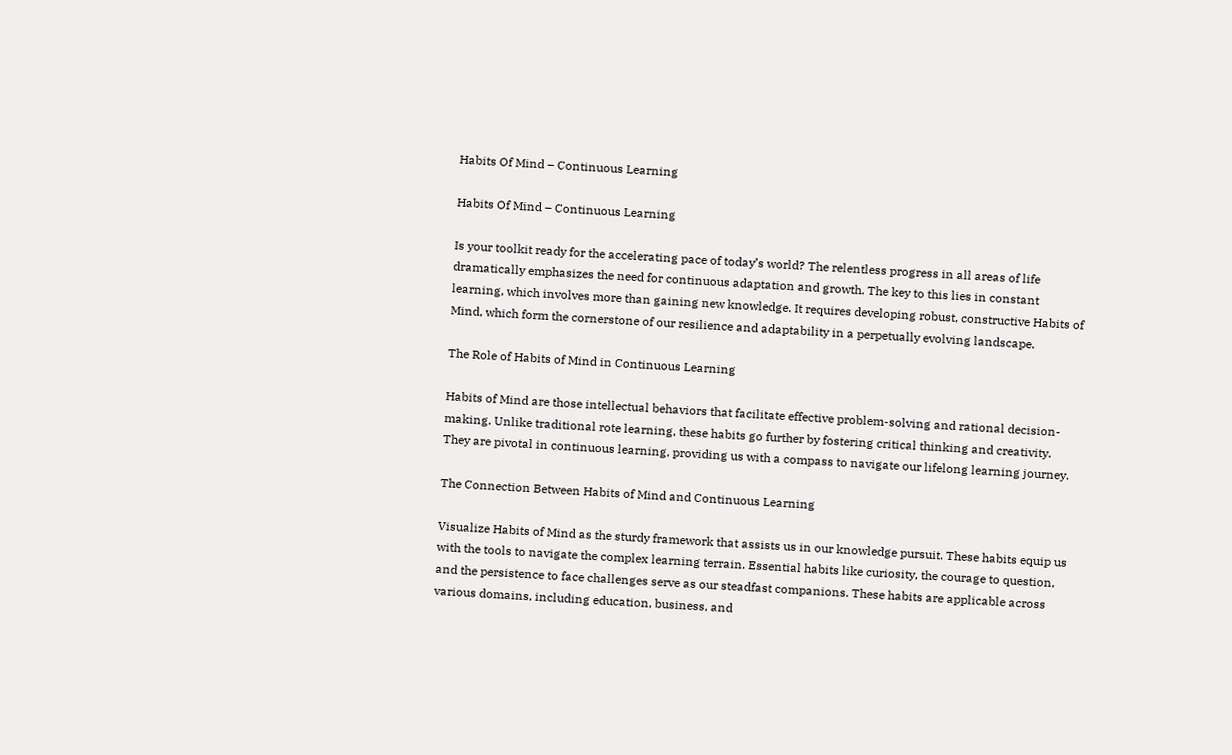Habits Of Mind – Continuous Learning

Habits Of Mind – Continuous Learning

Is your toolkit ready for the accelerating pace of today’s world? The relentless progress in all areas of life dramatically emphasizes the need for continuous adaptation and growth. The key to this lies in constant learning, which involves more than gaining new knowledge. It requires developing robust, constructive Habits of Mind, which form the cornerstone of our resilience and adaptability in a perpetually evolving landscape.

The Role of Habits of Mind in Continuous Learning

Habits of Mind are those intellectual behaviors that facilitate effective problem-solving and rational decision-making. Unlike traditional rote learning, these habits go further by fostering critical thinking and creativity. They are pivotal in continuous learning, providing us with a compass to navigate our lifelong learning journey.

The Connection Between Habits of Mind and Continuous Learning

Visualize Habits of Mind as the sturdy framework that assists us in our knowledge pursuit. These habits equip us with the tools to navigate the complex learning terrain. Essential habits like curiosity, the courage to question, and the persistence to face challenges serve as our steadfast companions. These habits are applicable across various domains, including education, business, and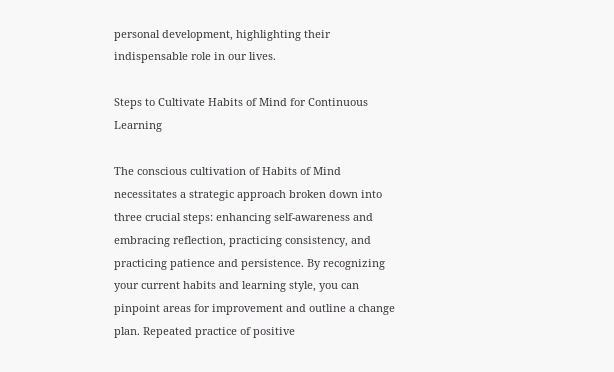personal development, highlighting their indispensable role in our lives.

Steps to Cultivate Habits of Mind for Continuous Learning

The conscious cultivation of Habits of Mind necessitates a strategic approach broken down into three crucial steps: enhancing self-awareness and embracing reflection, practicing consistency, and practicing patience and persistence. By recognizing your current habits and learning style, you can pinpoint areas for improvement and outline a change plan. Repeated practice of positive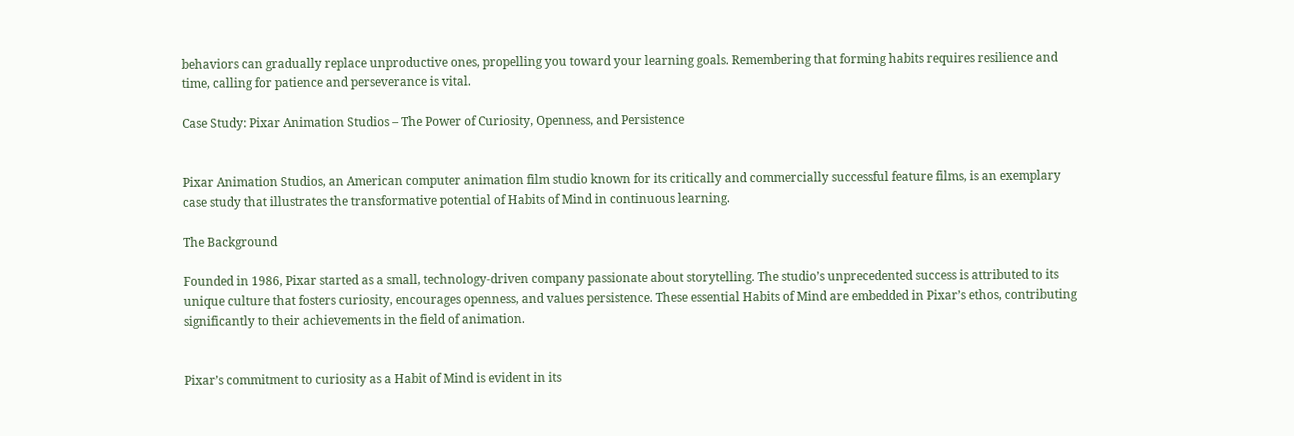behaviors can gradually replace unproductive ones, propelling you toward your learning goals. Remembering that forming habits requires resilience and time, calling for patience and perseverance is vital.

Case Study: Pixar Animation Studios – The Power of Curiosity, Openness, and Persistence


Pixar Animation Studios, an American computer animation film studio known for its critically and commercially successful feature films, is an exemplary case study that illustrates the transformative potential of Habits of Mind in continuous learning.

The Background

Founded in 1986, Pixar started as a small, technology-driven company passionate about storytelling. The studio’s unprecedented success is attributed to its unique culture that fosters curiosity, encourages openness, and values persistence. These essential Habits of Mind are embedded in Pixar’s ethos, contributing significantly to their achievements in the field of animation.


Pixar’s commitment to curiosity as a Habit of Mind is evident in its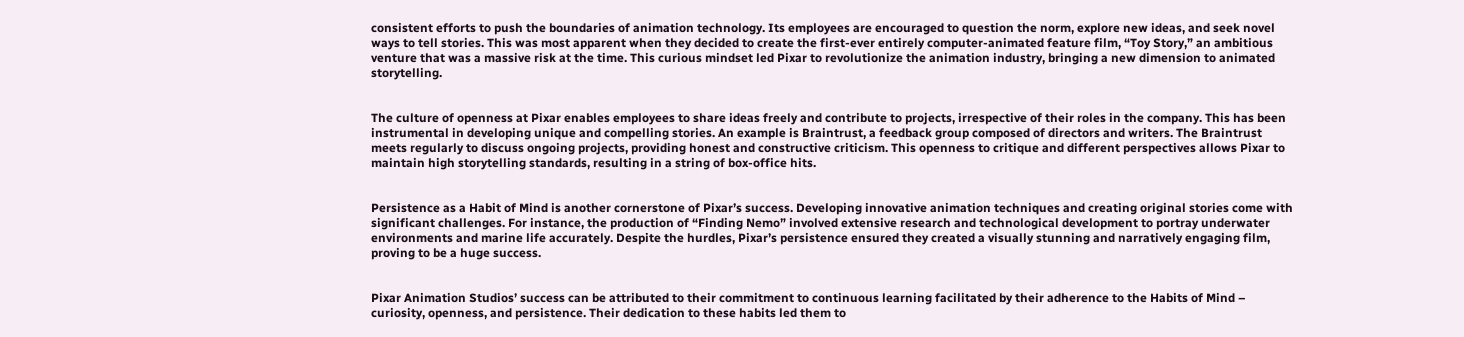consistent efforts to push the boundaries of animation technology. Its employees are encouraged to question the norm, explore new ideas, and seek novel ways to tell stories. This was most apparent when they decided to create the first-ever entirely computer-animated feature film, “Toy Story,” an ambitious venture that was a massive risk at the time. This curious mindset led Pixar to revolutionize the animation industry, bringing a new dimension to animated storytelling.


The culture of openness at Pixar enables employees to share ideas freely and contribute to projects, irrespective of their roles in the company. This has been instrumental in developing unique and compelling stories. An example is Braintrust, a feedback group composed of directors and writers. The Braintrust meets regularly to discuss ongoing projects, providing honest and constructive criticism. This openness to critique and different perspectives allows Pixar to maintain high storytelling standards, resulting in a string of box-office hits.


Persistence as a Habit of Mind is another cornerstone of Pixar’s success. Developing innovative animation techniques and creating original stories come with significant challenges. For instance, the production of “Finding Nemo” involved extensive research and technological development to portray underwater environments and marine life accurately. Despite the hurdles, Pixar’s persistence ensured they created a visually stunning and narratively engaging film, proving to be a huge success.


Pixar Animation Studios’ success can be attributed to their commitment to continuous learning facilitated by their adherence to the Habits of Mind – curiosity, openness, and persistence. Their dedication to these habits led them to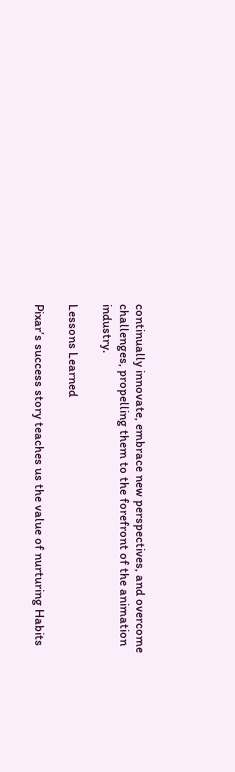continually innovate, embrace new perspectives, and overcome challenges, propelling them to the forefront of the animation industry.

Lessons Learned

Pixar’s success story teaches us the value of nurturing Habits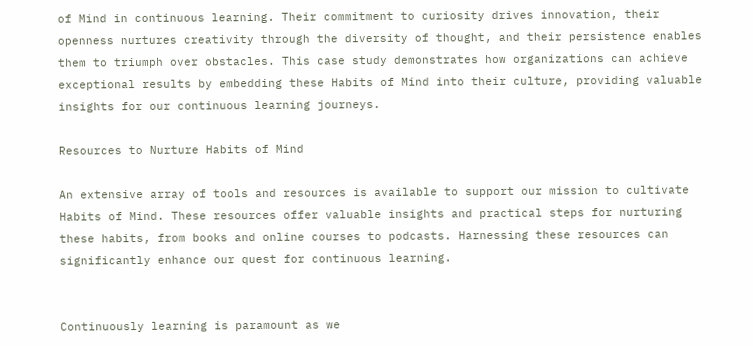of Mind in continuous learning. Their commitment to curiosity drives innovation, their openness nurtures creativity through the diversity of thought, and their persistence enables them to triumph over obstacles. This case study demonstrates how organizations can achieve exceptional results by embedding these Habits of Mind into their culture, providing valuable insights for our continuous learning journeys.

Resources to Nurture Habits of Mind

An extensive array of tools and resources is available to support our mission to cultivate Habits of Mind. These resources offer valuable insights and practical steps for nurturing these habits, from books and online courses to podcasts. Harnessing these resources can significantly enhance our quest for continuous learning.


Continuously learning is paramount as we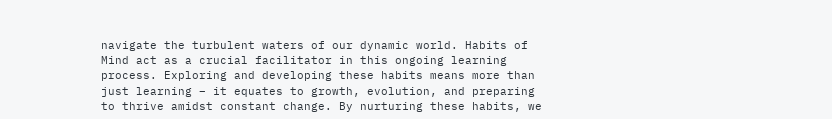navigate the turbulent waters of our dynamic world. Habits of Mind act as a crucial facilitator in this ongoing learning process. Exploring and developing these habits means more than just learning – it equates to growth, evolution, and preparing to thrive amidst constant change. By nurturing these habits, we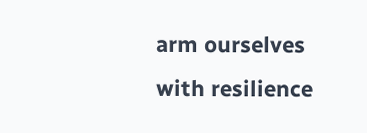arm ourselves with resilience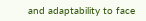and adaptability to face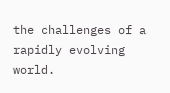the challenges of a rapidly evolving world.